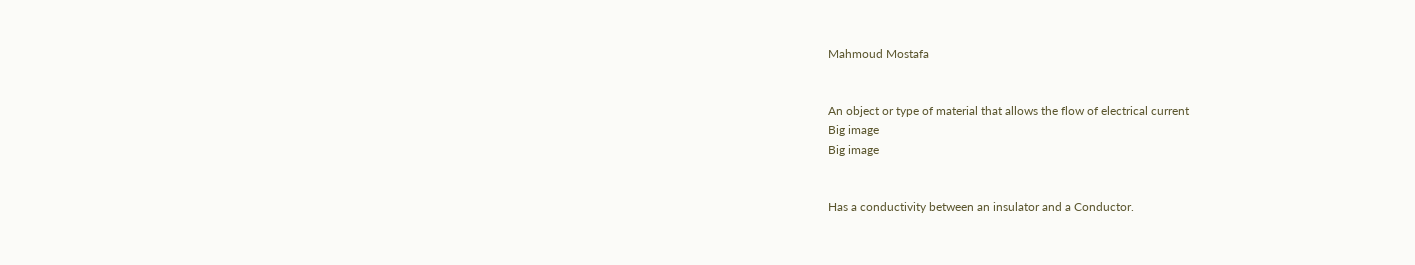Mahmoud Mostafa


An object or type of material that allows the flow of electrical current
Big image
Big image


Has a conductivity between an insulator and a Conductor.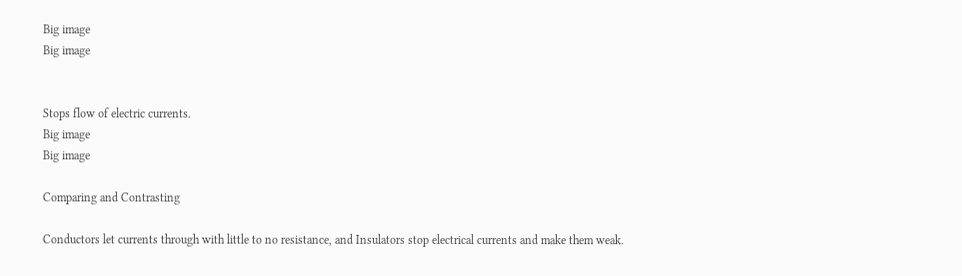Big image
Big image


Stops flow of electric currents.
Big image
Big image

Comparing and Contrasting

Conductors let currents through with little to no resistance, and Insulators stop electrical currents and make them weak.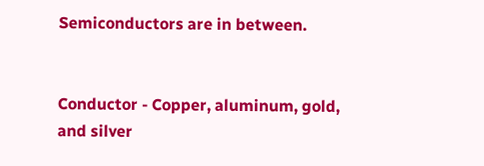Semiconductors are in between.


Conductor - Copper, aluminum, gold, and silver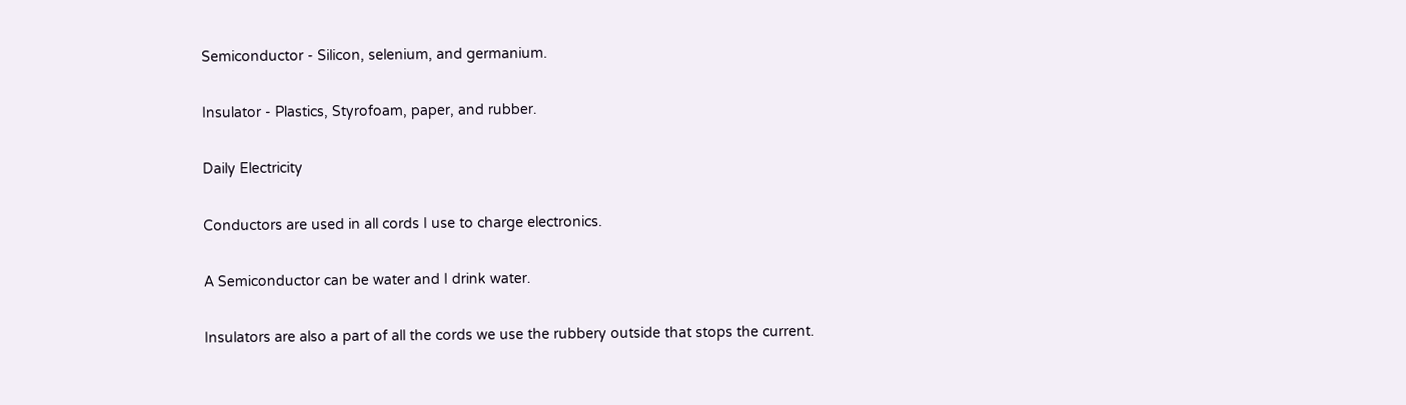Semiconductor - Silicon, selenium, and germanium.

Insulator - Plastics, Styrofoam, paper, and rubber.

Daily Electricity

Conductors are used in all cords I use to charge electronics.

A Semiconductor can be water and I drink water.

Insulators are also a part of all the cords we use the rubbery outside that stops the current.